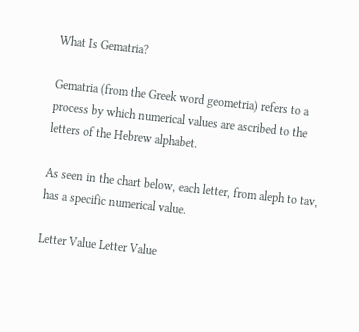What Is Gematria?

Gematria (from the Greek word geometria) refers to a process by which numerical values are ascribed to the letters of the Hebrew alphabet.

As seen in the chart below, each letter, from aleph to tav, has a specific numerical value.

Letter Value Letter Value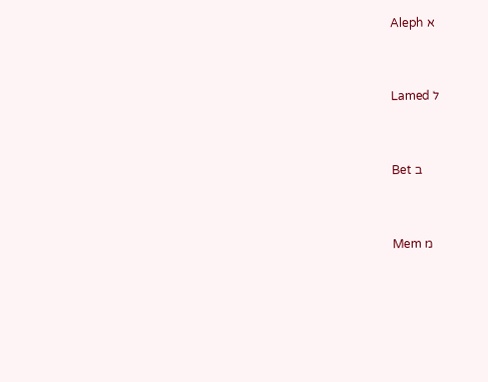Aleph א


Lamed ל


Bet ב


Mem מ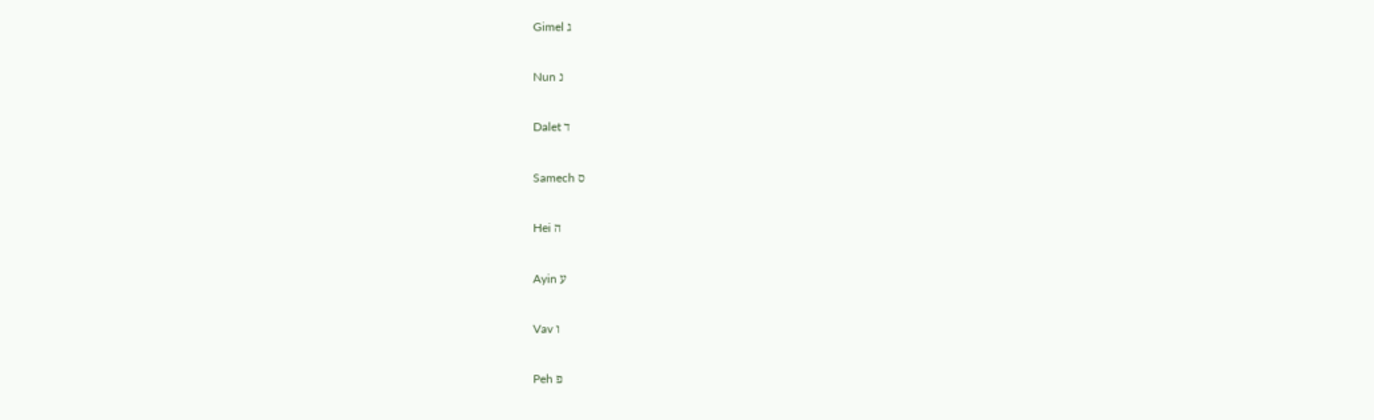Gimel ג


Nun נ


Dalet ד


Samech ס


Hei ה


Ayin ע


Vav ו


Peh פ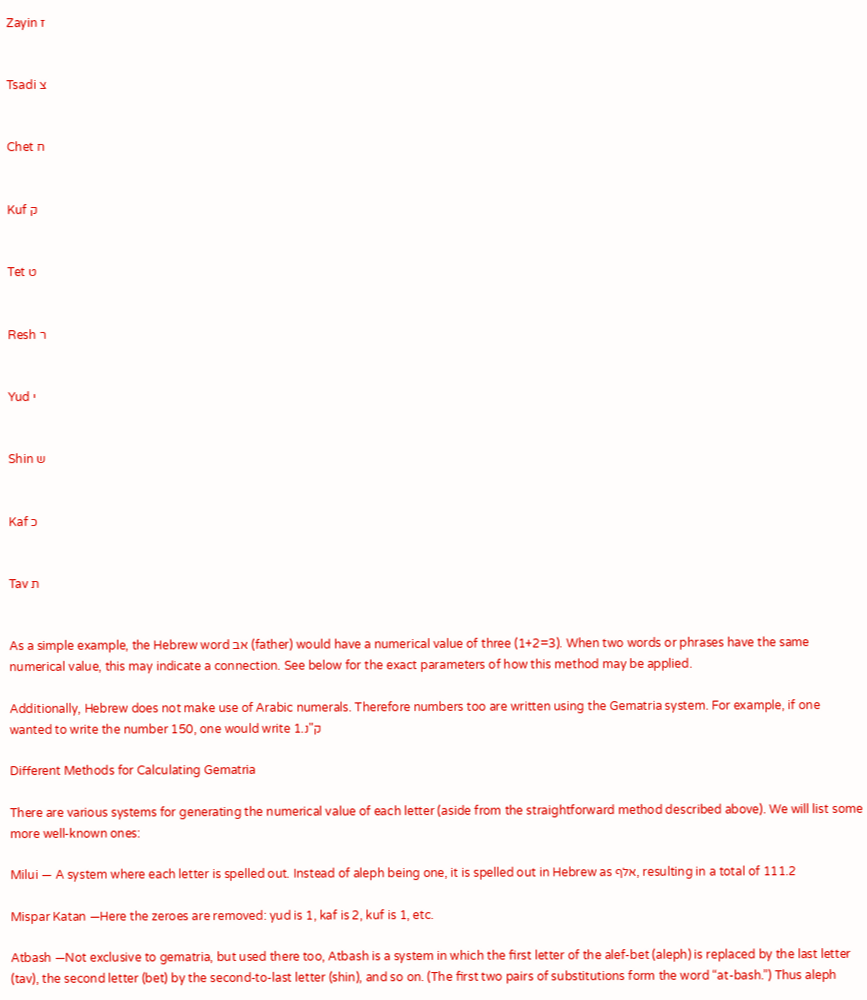Zayin ז


Tsadi צ


Chet ח


Kuf ק


Tet ט


Resh ר


Yud י


Shin ש


Kaf כ


Tav ת


As a simple example, the Hebrew word אב (father) would have a numerical value of three (1+2=3). When two words or phrases have the same numerical value, this may indicate a connection. See below for the exact parameters of how this method may be applied.

Additionally, Hebrew does not make use of Arabic numerals. Therefore numbers too are written using the Gematria system. For example, if one wanted to write the number 150, one would write ק"נ.1

Different Methods for Calculating Gematria

There are various systems for generating the numerical value of each letter (aside from the straightforward method described above). We will list some more well-known ones:

Milui — A system where each letter is spelled out. Instead of aleph being one, it is spelled out in Hebrew as אלף, resulting in a total of 111.2

Mispar Katan —Here the zeroes are removed: yud is 1, kaf is 2, kuf is 1, etc.

Atbash —Not exclusive to gematria, but used there too, Atbash is a system in which the first letter of the alef-bet (aleph) is replaced by the last letter (tav), the second letter (bet) by the second-to-last letter (shin), and so on. (The first two pairs of substitutions form the word “at-bash.”) Thus aleph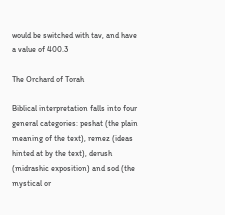would be switched with tav, and have a value of 400.3

The Orchard of Torah

Biblical interpretation falls into four general categories: peshat (the plain meaning of the text), remez (ideas hinted at by the text), derush (midrashic exposition) and sod (the mystical or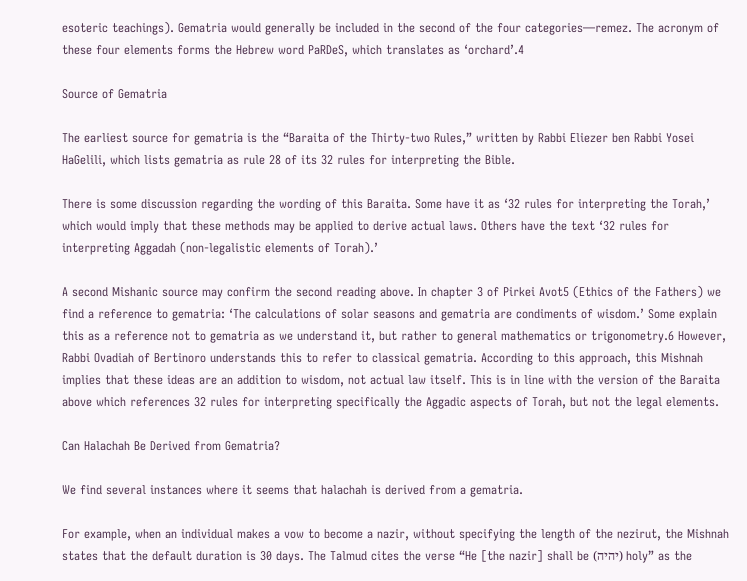esoteric teachings). Gematria would generally be included in the second of the four categories—remez. The acronym of these four elements forms the Hebrew word PaRDeS, which translates as ‘orchard’.4

Source of Gematria

The earliest source for gematria is the “Baraita of the Thirty-two Rules,” written by Rabbi Eliezer ben Rabbi Yosei HaGelili, which lists gematria as rule 28 of its 32 rules for interpreting the Bible.

There is some discussion regarding the wording of this Baraita. Some have it as ‘32 rules for interpreting the Torah,’ which would imply that these methods may be applied to derive actual laws. Others have the text ‘32 rules for interpreting Aggadah (non-legalistic elements of Torah).’

A second Mishanic source may confirm the second reading above. In chapter 3 of Pirkei Avot5 (Ethics of the Fathers) we find a reference to gematria: ‘The calculations of solar seasons and gematria are condiments of wisdom.’ Some explain this as a reference not to gematria as we understand it, but rather to general mathematics or trigonometry.6 However, Rabbi Ovadiah of Bertinoro understands this to refer to classical gematria. According to this approach, this Mishnah implies that these ideas are an addition to wisdom, not actual law itself. This is in line with the version of the Baraita above which references 32 rules for interpreting specifically the Aggadic aspects of Torah, but not the legal elements.

Can Halachah Be Derived from Gematria?

We find several instances where it seems that halachah is derived from a gematria.

For example, when an individual makes a vow to become a nazir, without specifying the length of the nezirut, the Mishnah states that the default duration is 30 days. The Talmud cites the verse “He [the nazir] shall be (יהיה) holy” as the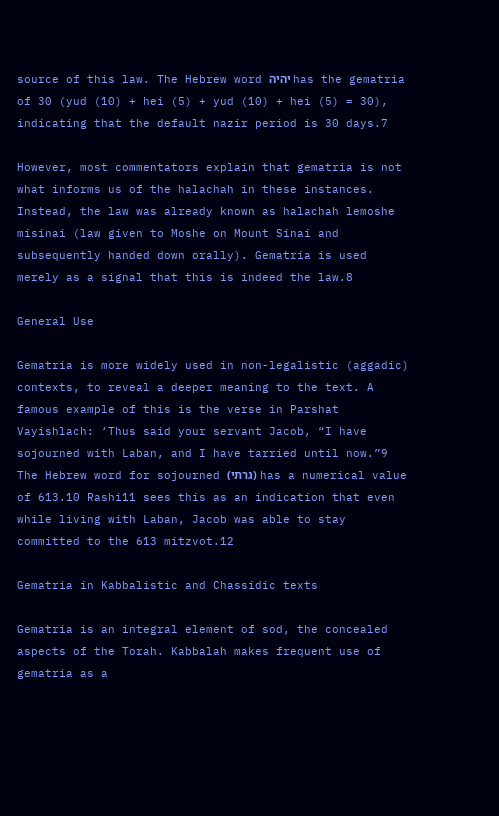source of this law. The Hebrew word יהיה has the gematria of 30 (yud (10) + hei (5) + yud (10) + hei (5) = 30), indicating that the default nazir period is 30 days.7

However, most commentators explain that gematria is not what informs us of the halachah in these instances. Instead, the law was already known as halachah lemoshe misinai (law given to Moshe on Mount Sinai and subsequently handed down orally). Gematria is used merely as a signal that this is indeed the law.8

General Use

Gematria is more widely used in non-legalistic (aggadic) contexts, to reveal a deeper meaning to the text. A famous example of this is the verse in Parshat Vayishlach: ‘Thus said your servant Jacob, “I have sojourned with Laban, and I have tarried until now.”9 The Hebrew word for sojourned (גרתי) has a numerical value of 613.10 Rashi11 sees this as an indication that even while living with Laban, Jacob was able to stay committed to the 613 mitzvot.12

Gematria in Kabbalistic and Chassidic texts

Gematria is an integral element of sod, the concealed aspects of the Torah. Kabbalah makes frequent use of gematria as a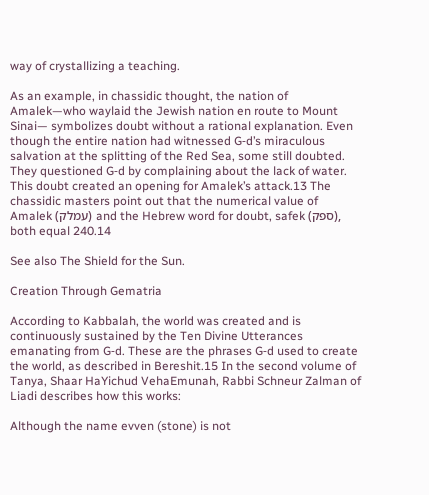way of crystallizing a teaching.

As an example, in chassidic thought, the nation of Amalek—who waylaid the Jewish nation en route to Mount Sinai— symbolizes doubt without a rational explanation. Even though the entire nation had witnessed G‑d’s miraculous salvation at the splitting of the Red Sea, some still doubted. They questioned G‑d by complaining about the lack of water. This doubt created an opening for Amalek’s attack.13 The chassidic masters point out that the numerical value of Amalek (עמלק) and the Hebrew word for doubt, safek (ספק), both equal 240.14

See also The Shield for the Sun.

Creation Through Gematria

According to Kabbalah, the world was created and is continuously sustained by the Ten Divine Utterances emanating from G‑d. These are the phrases G‑d used to create the world, as described in Bereshit.15 In the second volume of Tanya, Shaar HaYichud VehaEmunah, Rabbi Schneur Zalman of Liadi describes how this works:

Although the name evven (stone) is not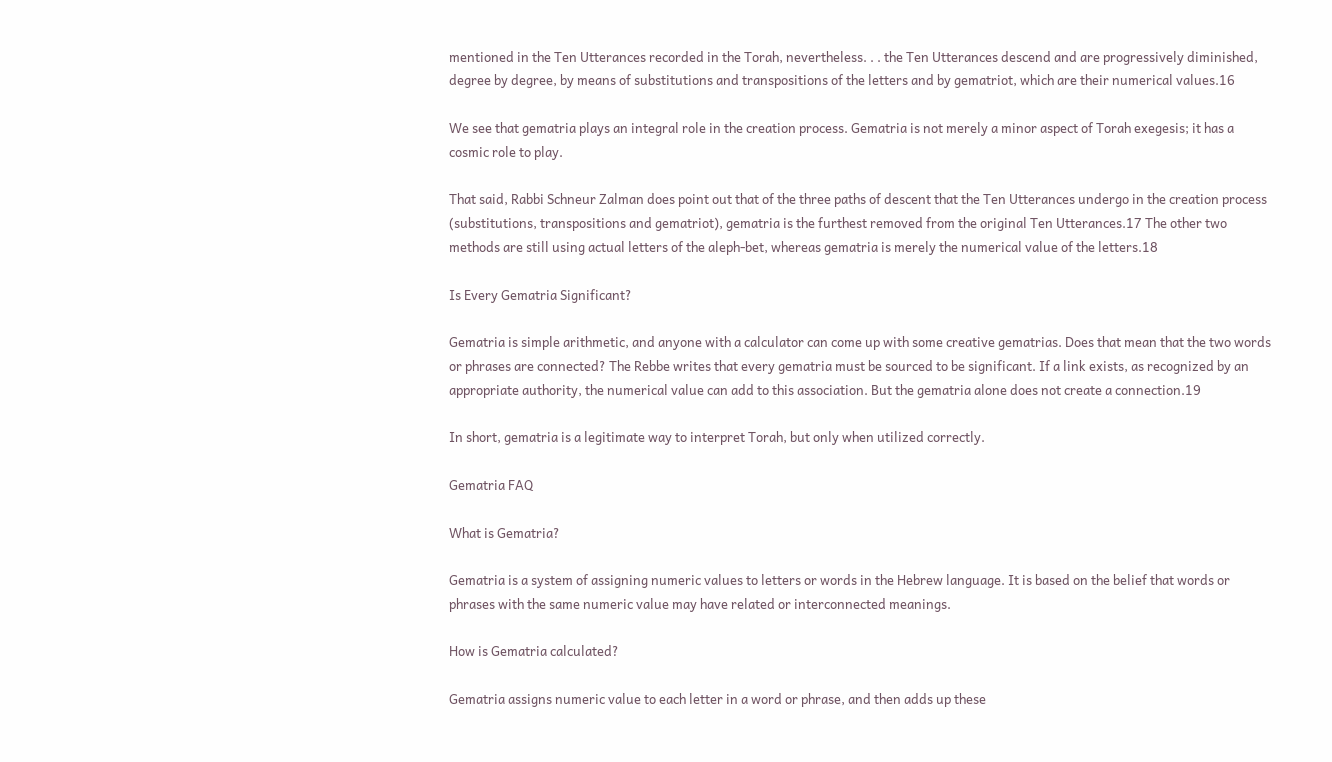mentioned in the Ten Utterances recorded in the Torah, nevertheless. . . the Ten Utterances descend and are progressively diminished, degree by degree, by means of substitutions and transpositions of the letters and by gematriot, which are their numerical values.16

We see that gematria plays an integral role in the creation process. Gematria is not merely a minor aspect of Torah exegesis; it has a cosmic role to play.

That said, Rabbi Schneur Zalman does point out that of the three paths of descent that the Ten Utterances undergo in the creation process (substitutions, transpositions and gematriot), gematria is the furthest removed from the original Ten Utterances.17 The other two methods are still using actual letters of the aleph-bet, whereas gematria is merely the numerical value of the letters.18

Is Every Gematria Significant?

Gematria is simple arithmetic, and anyone with a calculator can come up with some creative gematrias. Does that mean that the two words or phrases are connected? The Rebbe writes that every gematria must be sourced to be significant. If a link exists, as recognized by an appropriate authority, the numerical value can add to this association. But the gematria alone does not create a connection.19

In short, gematria is a legitimate way to interpret Torah, but only when utilized correctly.

Gematria FAQ

What is Gematria?

Gematria is a system of assigning numeric values to letters or words in the Hebrew language. It is based on the belief that words or phrases with the same numeric value may have related or interconnected meanings.

How is Gematria calculated?

Gematria assigns numeric value to each letter in a word or phrase, and then adds up these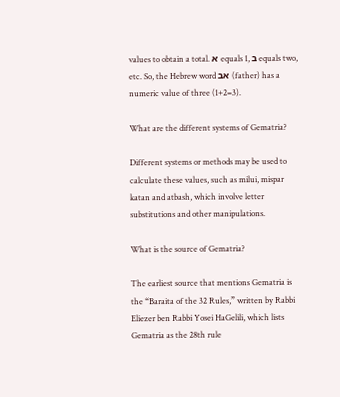values to obtain a total. א equals 1, ב equals two, etc. So, the Hebrew word אב (father) has a numeric value of three (1+2=3).

What are the different systems of Gematria?

Different systems or methods may be used to calculate these values, such as milui, mispar katan and atbash, which involve letter substitutions and other manipulations.

What is the source of Gematria?

The earliest source that mentions Gematria is the “Baraita of the 32 Rules,” written by Rabbi Eliezer ben Rabbi Yosei HaGelili, which lists Gematria as the 28th rule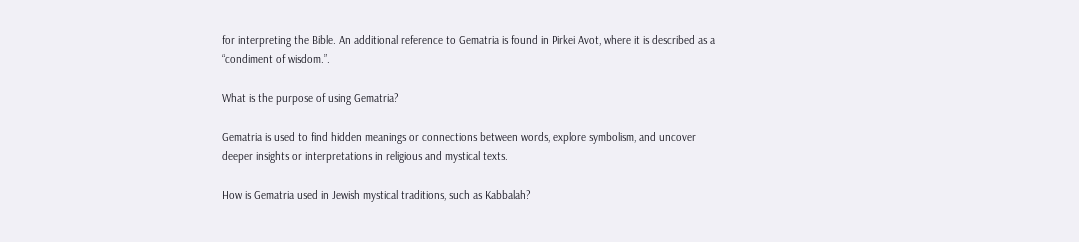for interpreting the Bible. An additional reference to Gematria is found in Pirkei Avot, where it is described as a “condiment of wisdom.”.

What is the purpose of using Gematria?

Gematria is used to find hidden meanings or connections between words, explore symbolism, and uncover deeper insights or interpretations in religious and mystical texts.

How is Gematria used in Jewish mystical traditions, such as Kabbalah?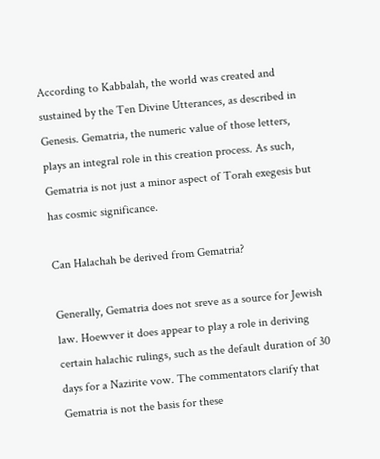According to Kabbalah, the world was created and sustained by the Ten Divine Utterances, as described in Genesis. Gematria, the numeric value of those letters, plays an integral role in this creation process. As such, Gematria is not just a minor aspect of Torah exegesis but has cosmic significance.

Can Halachah be derived from Gematria?

Generally, Gematria does not sreve as a source for Jewish law. Hoewver it does appear to play a role in deriving certain halachic rulings, such as the default duration of 30 days for a Nazirite vow. The commentators clarify that Gematria is not the basis for these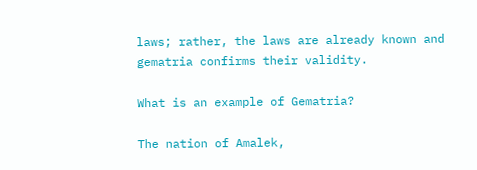laws; rather, the laws are already known and gematria confirms their validity.

What is an example of Gematria?

The nation of Amalek,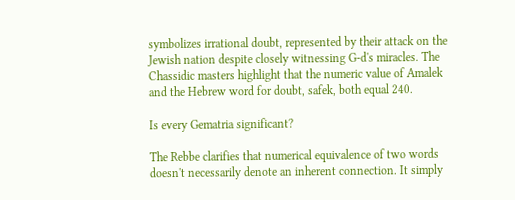symbolizes irrational doubt, represented by their attack on the Jewish nation despite closely witnessing G‑d's miracles. The Chassidic masters highlight that the numeric value of Amalek and the Hebrew word for doubt, safek, both equal 240.

Is every Gematria significant?

The Rebbe clarifies that numerical equivalence of two words doesn't necessarily denote an inherent connection. It simply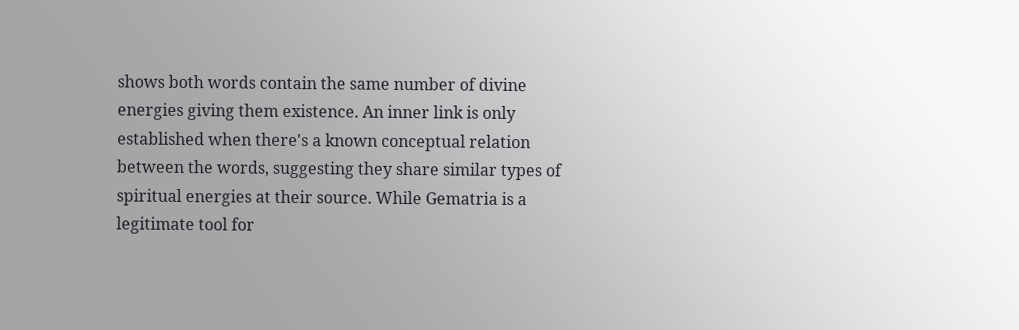shows both words contain the same number of divine energies giving them existence. An inner link is only established when there's a known conceptual relation between the words, suggesting they share similar types of spiritual energies at their source. While Gematria is a legitimate tool for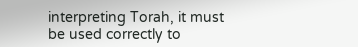interpreting Torah, it must be used correctly to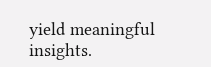yield meaningful insights.